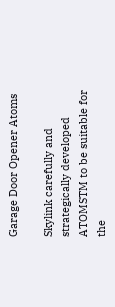Garage Door Opener Atoms

Skylink carefully and strategically developed ATOMSTM to be suitable for the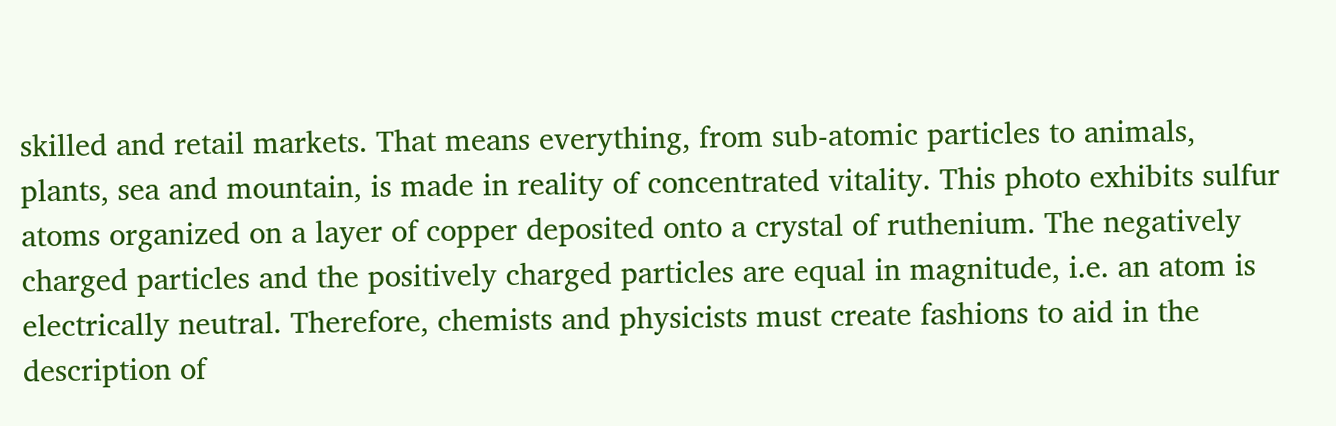skilled and retail markets. That means everything, from sub-atomic particles to animals, plants, sea and mountain, is made in reality of concentrated vitality. This photo exhibits sulfur atoms organized on a layer of copper deposited onto a crystal of ruthenium. The negatively charged particles and the positively charged particles are equal in magnitude, i.e. an atom is electrically neutral. Therefore, chemists and physicists must create fashions to aid in the description of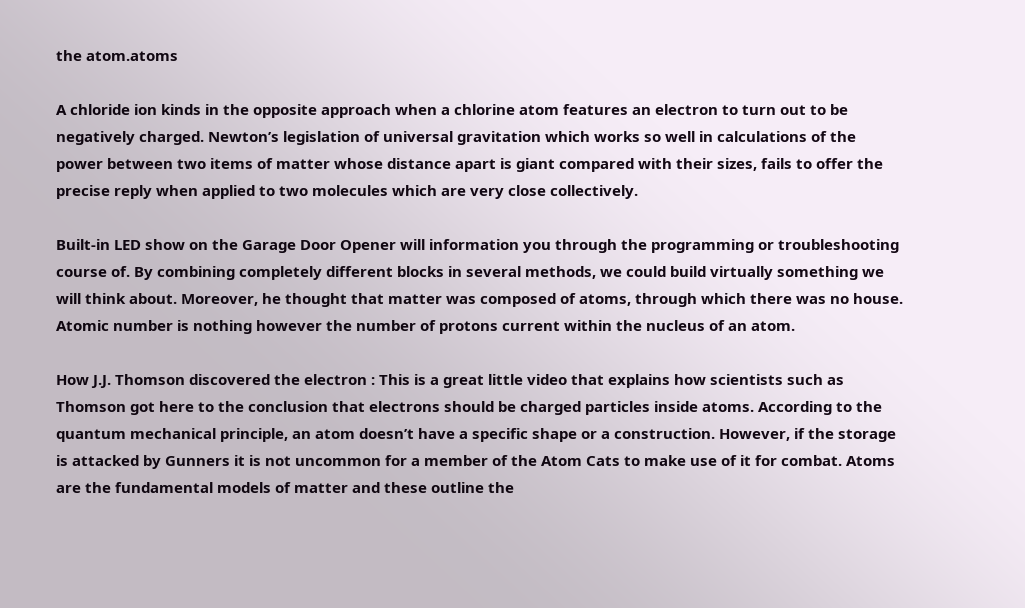the atom.atoms

A chloride ion kinds in the opposite approach when a chlorine atom features an electron to turn out to be negatively charged. Newton’s legislation of universal gravitation which works so well in calculations of the power between two items of matter whose distance apart is giant compared with their sizes, fails to offer the precise reply when applied to two molecules which are very close collectively.

Built-in LED show on the Garage Door Opener will information you through the programming or troubleshooting course of. By combining completely different blocks in several methods, we could build virtually something we will think about. Moreover, he thought that matter was composed of atoms, through which there was no house. Atomic number is nothing however the number of protons current within the nucleus of an atom.

How J.J. Thomson discovered the electron : This is a great little video that explains how scientists such as Thomson got here to the conclusion that electrons should be charged particles inside atoms. According to the quantum mechanical principle, an atom doesn’t have a specific shape or a construction. However, if the storage is attacked by Gunners it is not uncommon for a member of the Atom Cats to make use of it for combat. Atoms are the fundamental models of matter and these outline the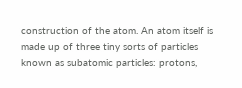construction of the atom. An atom itself is made up of three tiny sorts of particles known as subatomic particles: protons,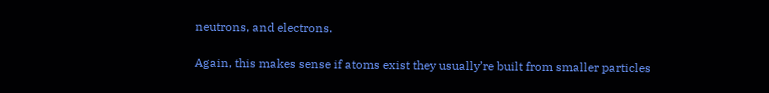neutrons, and electrons.

Again, this makes sense if atoms exist they usually’re built from smaller particles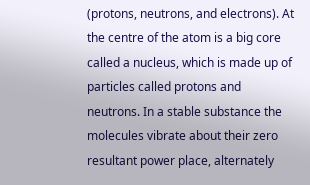(protons, neutrons, and electrons). At the centre of the atom is a big core called a nucleus, which is made up of particles called protons and neutrons. In a stable substance the molecules vibrate about their zero resultant power place, alternately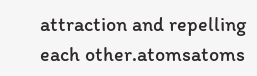attraction and repelling each other.atomsatoms